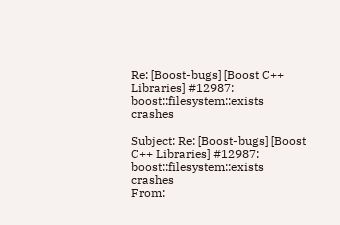Re: [Boost-bugs] [Boost C++ Libraries] #12987: boost::filesystem::exists crashes

Subject: Re: [Boost-bugs] [Boost C++ Libraries] #12987: boost::filesystem::exists crashes
From: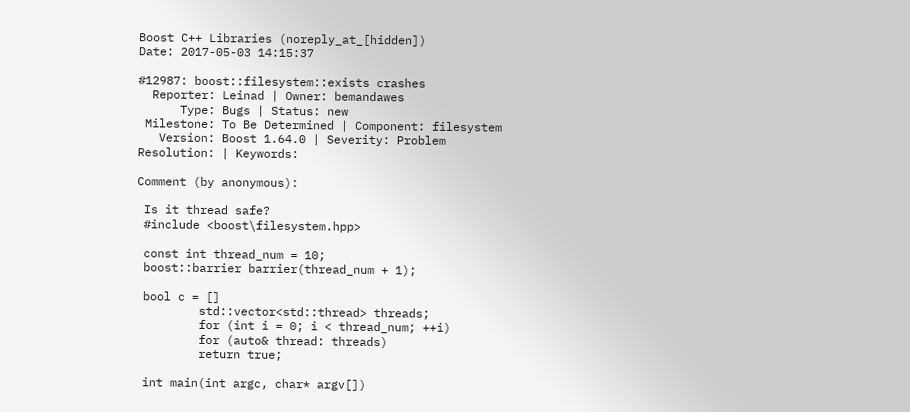Boost C++ Libraries (noreply_at_[hidden])
Date: 2017-05-03 14:15:37

#12987: boost::filesystem::exists crashes
  Reporter: Leinad | Owner: bemandawes
      Type: Bugs | Status: new
 Milestone: To Be Determined | Component: filesystem
   Version: Boost 1.64.0 | Severity: Problem
Resolution: | Keywords:

Comment (by anonymous):

 Is it thread safe?
 #include <boost\filesystem.hpp>

 const int thread_num = 10;
 boost::barrier barrier(thread_num + 1);

 bool c = []
         std::vector<std::thread> threads;
         for (int i = 0; i < thread_num; ++i)
         for (auto& thread: threads)
         return true;

 int main(int argc, char* argv[])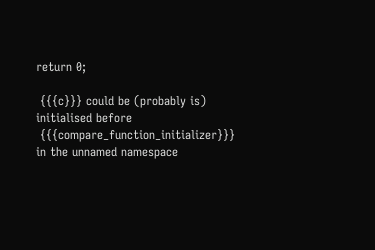return 0;

 {{{c}}} could be (probably is) initialised before
 {{{compare_function_initializer}}} in the unnamed namespace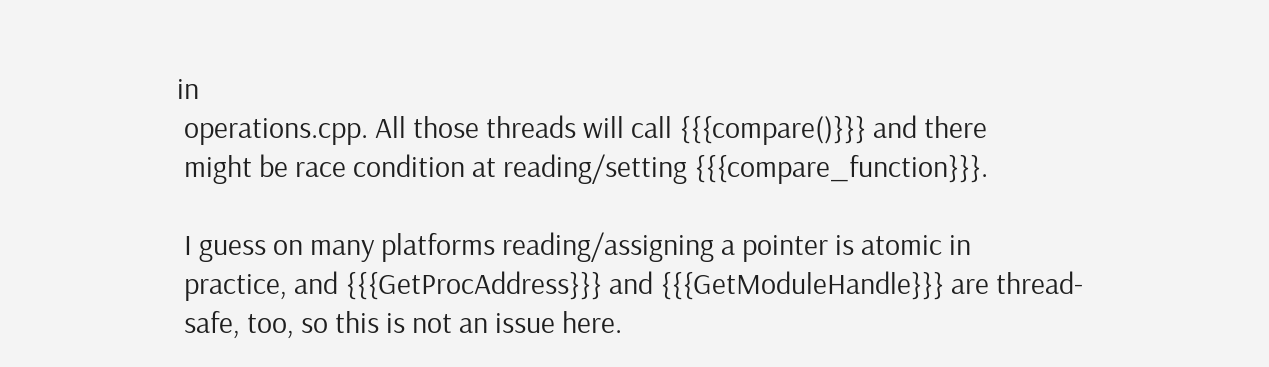in
 operations.cpp. All those threads will call {{{compare()}}} and there
 might be race condition at reading/setting {{{compare_function}}}.

 I guess on many platforms reading/assigning a pointer is atomic in
 practice, and {{{GetProcAddress}}} and {{{GetModuleHandle}}} are thread-
 safe, too, so this is not an issue here.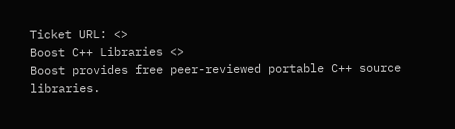Ticket URL: <>
Boost C++ Libraries <>
Boost provides free peer-reviewed portable C++ source libraries.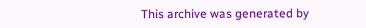This archive was generated by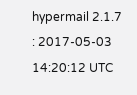hypermail 2.1.7 : 2017-05-03 14:20:12 UTC